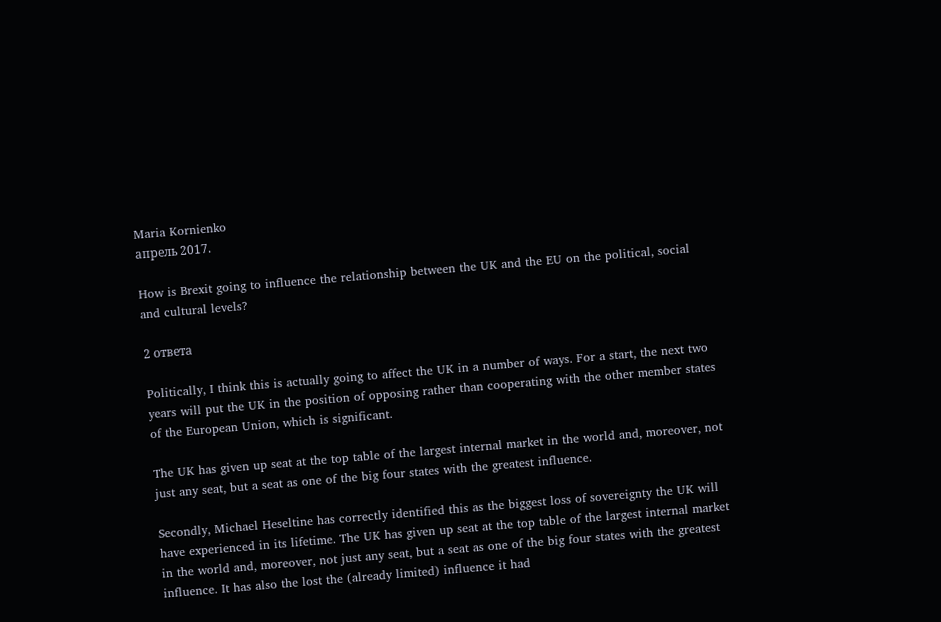Maria Kornienko
апрель 2017.

How is Brexit going to influence the relationship between the UK and the EU on the political, social and cultural levels?

2 ответа

Politically, I think this is actually going to affect the UK in a number of ways. For a start, the next two years will put the UK in the position of opposing rather than cooperating with the other member states of the European Union, which is significant.

The UK has given up seat at the top table of the largest internal market in the world and, moreover, not just any seat, but a seat as one of the big four states with the greatest influence.

Secondly, Michael Heseltine has correctly identified this as the biggest loss of sovereignty the UK will have experienced in its lifetime. The UK has given up seat at the top table of the largest internal market in the world and, moreover, not just any seat, but a seat as one of the big four states with the greatest influence. It has also the lost the (already limited) influence it had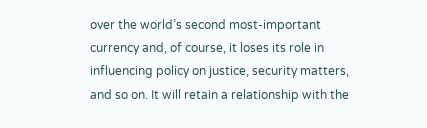over the world’s second most-important currency and, of course, it loses its role in influencing policy on justice, security matters, and so on. It will retain a relationship with the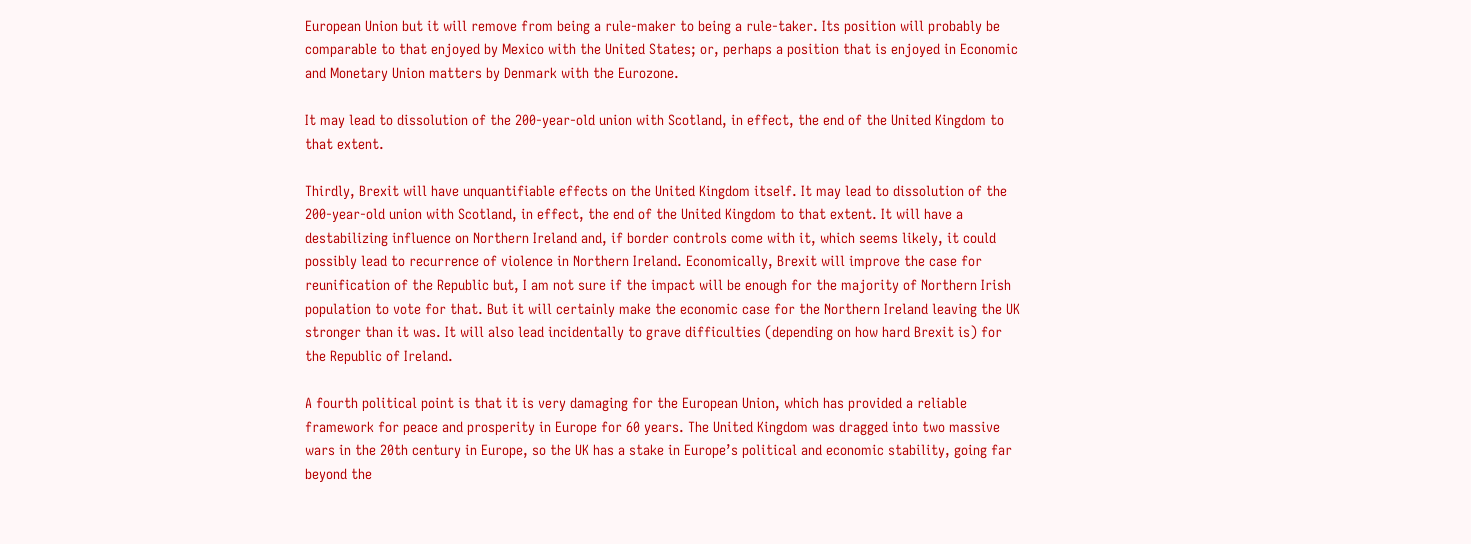European Union but it will remove from being a rule-maker to being a rule-taker. Its position will probably be comparable to that enjoyed by Mexico with the United States; or, perhaps a position that is enjoyed in Economic and Monetary Union matters by Denmark with the Eurozone.

It may lead to dissolution of the 200-year-old union with Scotland, in effect, the end of the United Kingdom to that extent.

Thirdly, Brexit will have unquantifiable effects on the United Kingdom itself. It may lead to dissolution of the 200-year-old union with Scotland, in effect, the end of the United Kingdom to that extent. It will have a destabilizing influence on Northern Ireland and, if border controls come with it, which seems likely, it could possibly lead to recurrence of violence in Northern Ireland. Economically, Brexit will improve the case for reunification of the Republic but, I am not sure if the impact will be enough for the majority of Northern Irish population to vote for that. But it will certainly make the economic case for the Northern Ireland leaving the UK stronger than it was. It will also lead incidentally to grave difficulties (depending on how hard Brexit is) for the Republic of Ireland.

A fourth political point is that it is very damaging for the European Union, which has provided a reliable framework for peace and prosperity in Europe for 60 years. The United Kingdom was dragged into two massive wars in the 20th century in Europe, so the UK has a stake in Europe’s political and economic stability, going far beyond the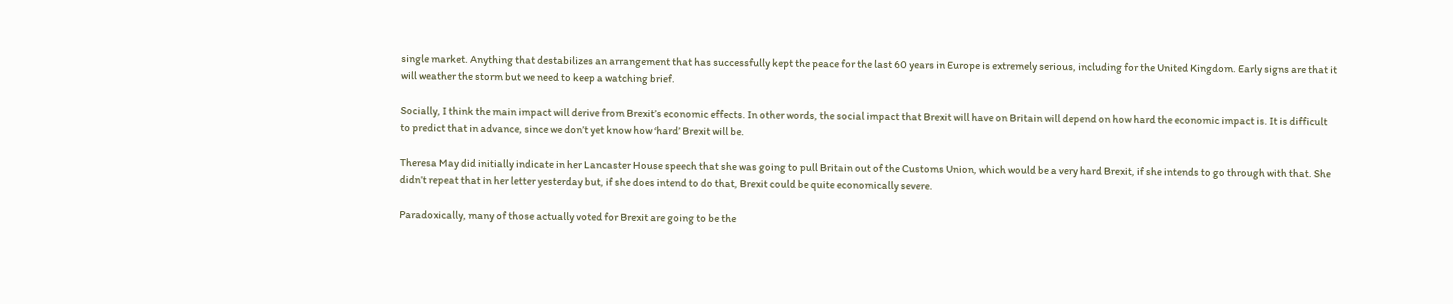single market. Anything that destabilizes an arrangement that has successfully kept the peace for the last 60 years in Europe is extremely serious, including for the United Kingdom. Early signs are that it will weather the storm but we need to keep a watching brief.

Socially, I think the main impact will derive from Brexit’s economic effects. In other words, the social impact that Brexit will have on Britain will depend on how hard the economic impact is. It is difficult to predict that in advance, since we don’t yet know how ‘hard’ Brexit will be.

Theresa May did initially indicate in her Lancaster House speech that she was going to pull Britain out of the Customs Union, which would be a very hard Brexit, if she intends to go through with that. She didn’t repeat that in her letter yesterday but, if she does intend to do that, Brexit could be quite economically severe.

Paradoxically, many of those actually voted for Brexit are going to be the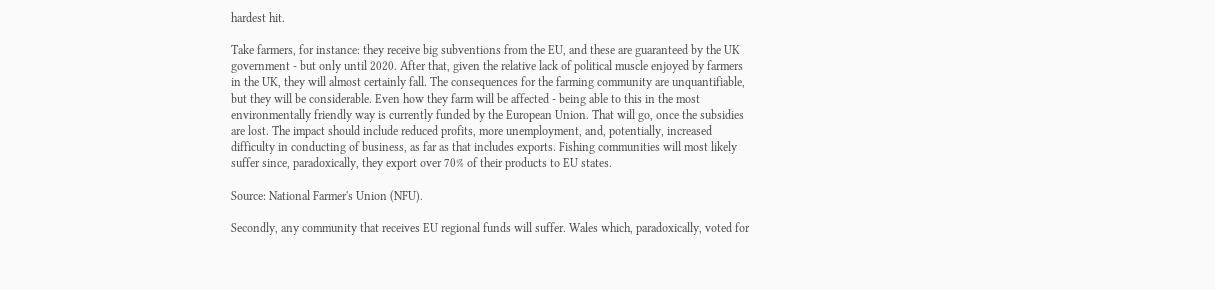hardest hit.

Take farmers, for instance: they receive big subventions from the EU, and these are guaranteed by the UK government - but only until 2020. After that, given the relative lack of political muscle enjoyed by farmers in the UK, they will almost certainly fall. The consequences for the farming community are unquantifiable, but they will be considerable. Even how they farm will be affected - being able to this in the most environmentally friendly way is currently funded by the European Union. That will go, once the subsidies are lost. The impact should include reduced profits, more unemployment, and, potentially, increased difficulty in conducting of business, as far as that includes exports. Fishing communities will most likely suffer since, paradoxically, they export over 70% of their products to EU states.

Source: National Farmer's Union (NFU).

Secondly, any community that receives EU regional funds will suffer. Wales which, paradoxically, voted for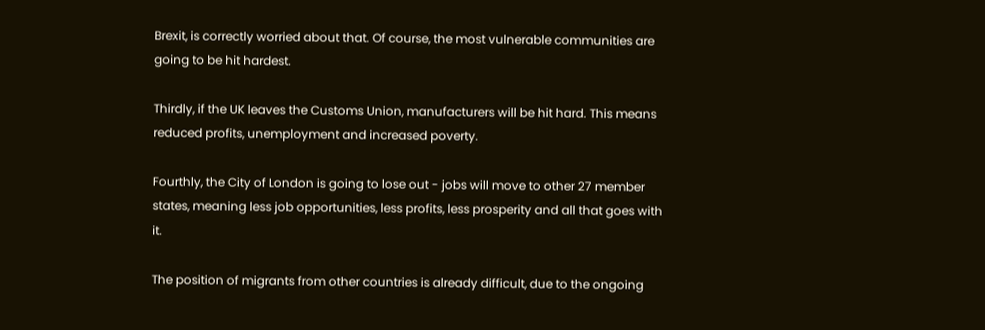Brexit, is correctly worried about that. Of course, the most vulnerable communities are going to be hit hardest.

Thirdly, if the UK leaves the Customs Union, manufacturers will be hit hard. This means reduced profits, unemployment and increased poverty.

Fourthly, the City of London is going to lose out - jobs will move to other 27 member states, meaning less job opportunities, less profits, less prosperity and all that goes with it.

The position of migrants from other countries is already difficult, due to the ongoing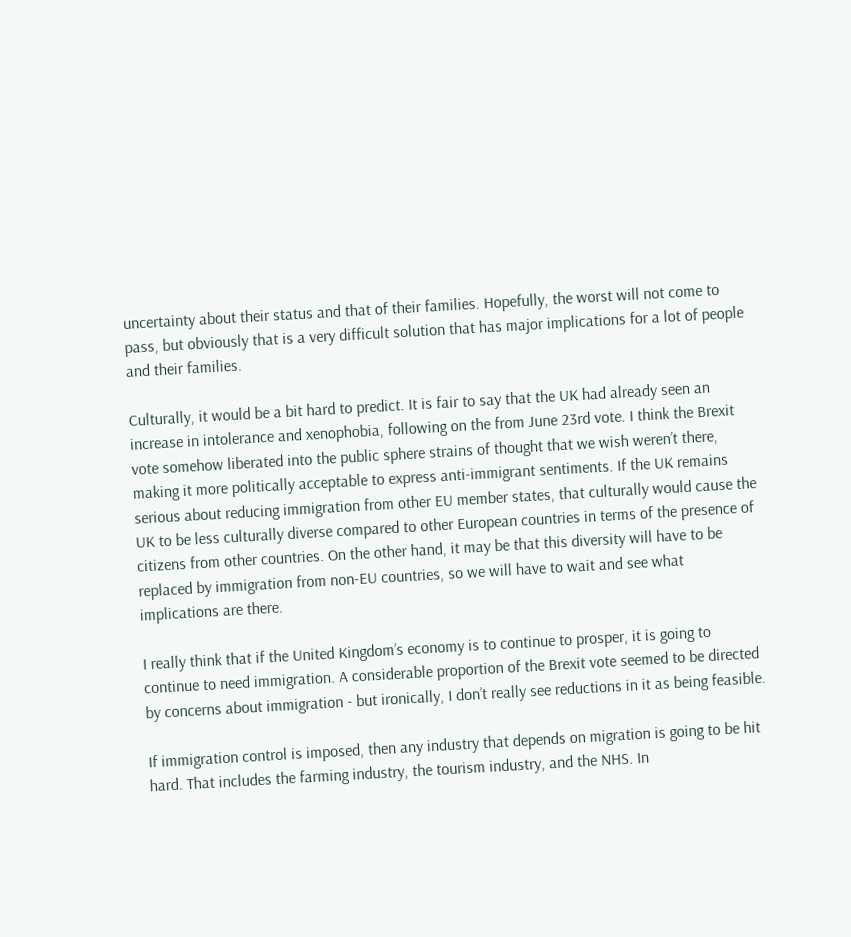uncertainty about their status and that of their families. Hopefully, the worst will not come to pass, but obviously that is a very difficult solution that has major implications for a lot of people and their families.

Culturally, it would be a bit hard to predict. It is fair to say that the UK had already seen an increase in intolerance and xenophobia, following on the from June 23rd vote. I think the Brexit vote somehow liberated into the public sphere strains of thought that we wish weren’t there, making it more politically acceptable to express anti-immigrant sentiments. If the UK remains serious about reducing immigration from other EU member states, that culturally would cause the UK to be less culturally diverse compared to other European countries in terms of the presence of citizens from other countries. On the other hand, it may be that this diversity will have to be replaced by immigration from non-EU countries, so we will have to wait and see what implications are there.

I really think that if the United Kingdom’s economy is to continue to prosper, it is going to continue to need immigration. A considerable proportion of the Brexit vote seemed to be directed by concerns about immigration - but ironically, I don’t really see reductions in it as being feasible.

If immigration control is imposed, then any industry that depends on migration is going to be hit hard. That includes the farming industry, the tourism industry, and the NHS. In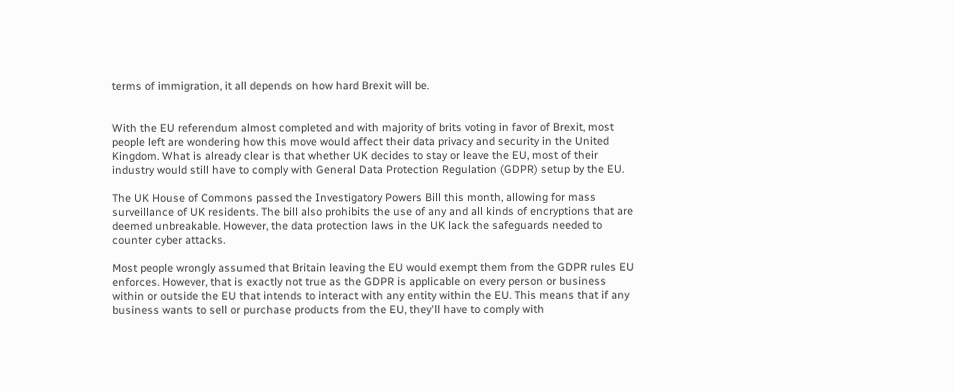terms of immigration, it all depends on how hard Brexit will be.


With the EU referendum almost completed and with majority of brits voting in favor of Brexit, most people left are wondering how this move would affect their data privacy and security in the United Kingdom. What is already clear is that whether UK decides to stay or leave the EU, most of their industry would still have to comply with General Data Protection Regulation (GDPR) setup by the EU.

The UK House of Commons passed the Investigatory Powers Bill this month, allowing for mass surveillance of UK residents. The bill also prohibits the use of any and all kinds of encryptions that are deemed unbreakable. However, the data protection laws in the UK lack the safeguards needed to counter cyber attacks.

Most people wrongly assumed that Britain leaving the EU would exempt them from the GDPR rules EU enforces. However, that is exactly not true as the GDPR is applicable on every person or business within or outside the EU that intends to interact with any entity within the EU. This means that if any business wants to sell or purchase products from the EU, they'll have to comply with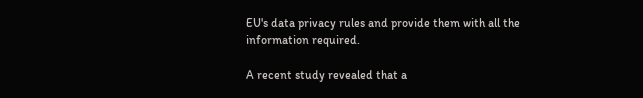EU's data privacy rules and provide them with all the information required.

A recent study revealed that a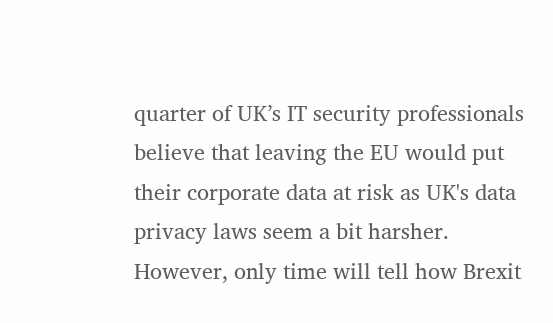quarter of UK’s IT security professionals believe that leaving the EU would put their corporate data at risk as UK's data privacy laws seem a bit harsher. However, only time will tell how Brexit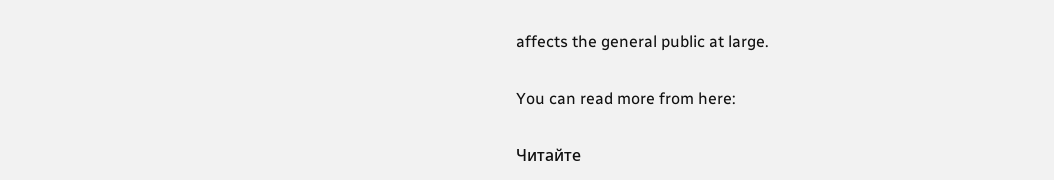affects the general public at large.

You can read more from here:

Читайте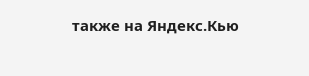также на Яндекс.Кью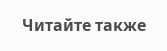Читайте также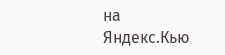на Яндекс.Кью